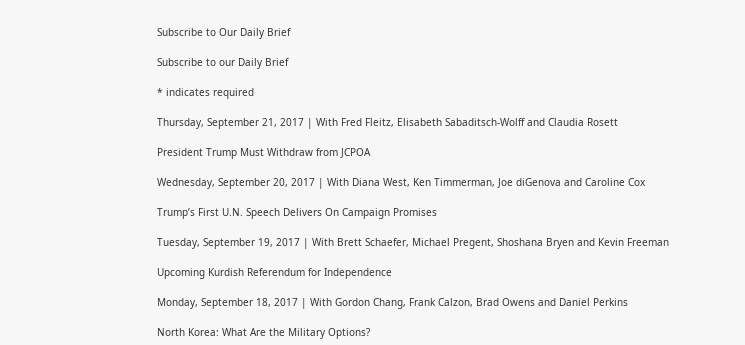Subscribe to Our Daily Brief

Subscribe to our Daily Brief

* indicates required

Thursday, September 21, 2017 | With Fred Fleitz, Elisabeth Sabaditsch-Wolff and Claudia Rosett

President Trump Must Withdraw from JCPOA

Wednesday, September 20, 2017 | With Diana West, Ken Timmerman, Joe diGenova and Caroline Cox

Trump’s First U.N. Speech Delivers On Campaign Promises

Tuesday, September 19, 2017 | With Brett Schaefer, Michael Pregent, Shoshana Bryen and Kevin Freeman

Upcoming Kurdish Referendum for Independence

Monday, September 18, 2017 | With Gordon Chang, Frank Calzon, Brad Owens and Daniel Perkins

North Korea: What Are the Military Options?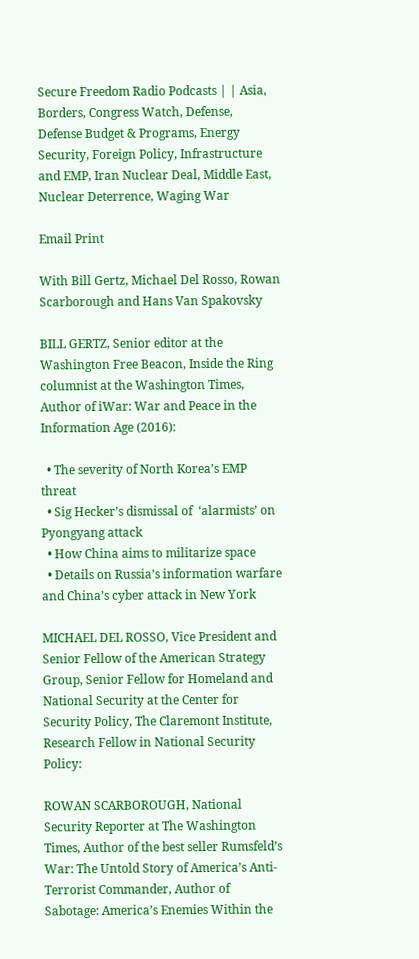Secure Freedom Radio Podcasts | | Asia, Borders, Congress Watch, Defense, Defense Budget & Programs, Energy Security, Foreign Policy, Infrastructure and EMP, Iran Nuclear Deal, Middle East, Nuclear Deterrence, Waging War

Email Print

With Bill Gertz, Michael Del Rosso, Rowan Scarborough and Hans Van Spakovsky

BILL GERTZ, Senior editor at the Washington Free Beacon, Inside the Ring columnist at the Washington Times, Author of iWar: War and Peace in the Information Age (2016):

  • The severity of North Korea’s EMP threat
  • Sig Hecker’s dismissal of  ‘alarmists’ on Pyongyang attack
  • How China aims to militarize space
  • Details on Russia’s information warfare and China’s cyber attack in New York

MICHAEL DEL ROSSO, Vice President and Senior Fellow of the American Strategy Group, Senior Fellow for Homeland and National Security at the Center for Security Policy, The Claremont Institute, Research Fellow in National Security Policy:

ROWAN SCARBOROUGH, National Security Reporter at The Washington Times, Author of the best seller Rumsfeld’s War: The Untold Story of America’s Anti-Terrorist Commander, Author of Sabotage: America’s Enemies Within the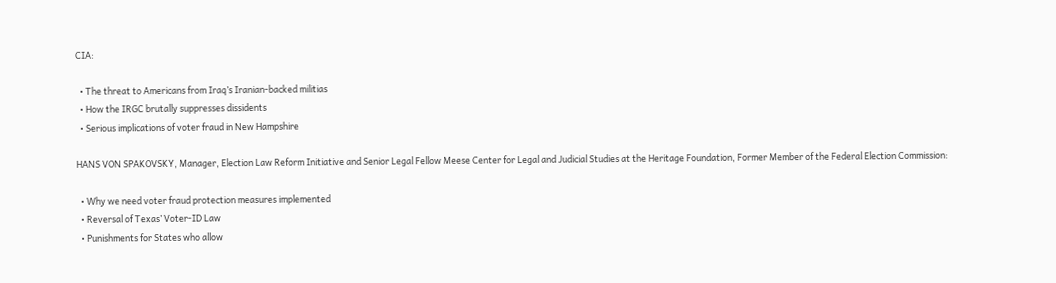CIA:

  • The threat to Americans from Iraq’s Iranian-backed militias
  • How the IRGC brutally suppresses dissidents
  • Serious implications of voter fraud in New Hampshire

HANS VON SPAKOVSKY, Manager, Election Law Reform Initiative and Senior Legal Fellow Meese Center for Legal and Judicial Studies at the Heritage Foundation, Former Member of the Federal Election Commission:

  • Why we need voter fraud protection measures implemented
  • Reversal of Texas’ Voter-ID Law
  • Punishments for States who allow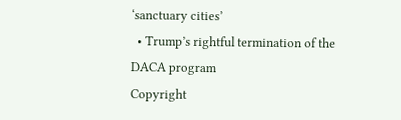‘sanctuary cities’
  • Trump’s rightful termination of the DACA program
Copyright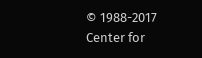© 1988-2017 Center for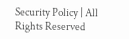Security Policy | All Rights Reserved